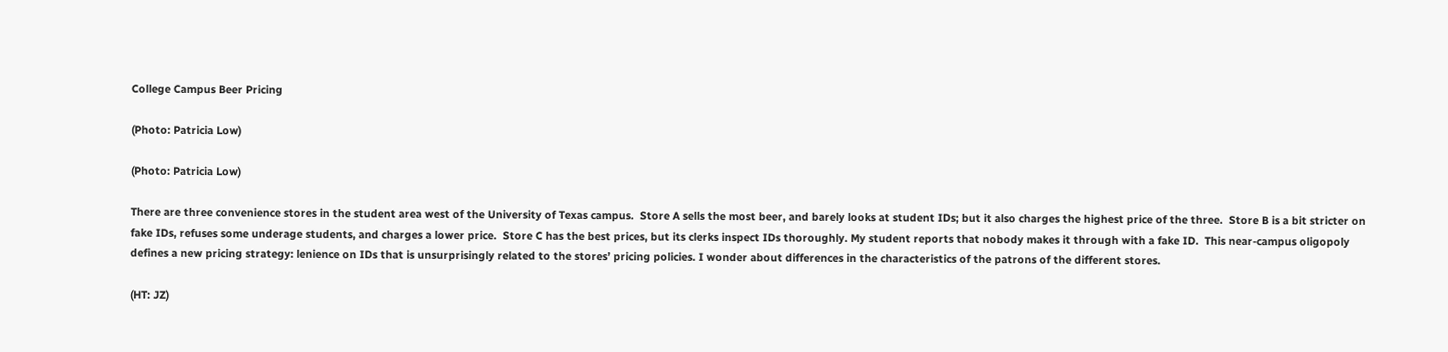College Campus Beer Pricing

(Photo: Patricia Low)

(Photo: Patricia Low)

There are three convenience stores in the student area west of the University of Texas campus.  Store A sells the most beer, and barely looks at student IDs; but it also charges the highest price of the three.  Store B is a bit stricter on fake IDs, refuses some underage students, and charges a lower price.  Store C has the best prices, but its clerks inspect IDs thoroughly. My student reports that nobody makes it through with a fake ID.  This near-campus oligopoly defines a new pricing strategy: lenience on IDs that is unsurprisingly related to the stores’ pricing policies. I wonder about differences in the characteristics of the patrons of the different stores.

(HT: JZ)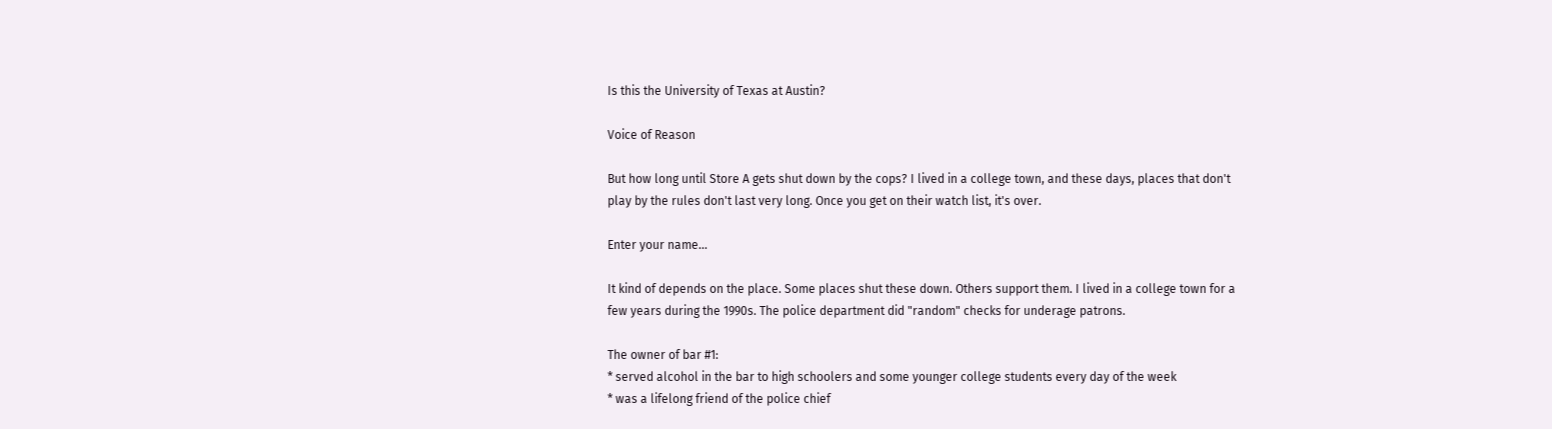Is this the University of Texas at Austin?

Voice of Reason

But how long until Store A gets shut down by the cops? I lived in a college town, and these days, places that don't play by the rules don't last very long. Once you get on their watch list, it's over.

Enter your name...

It kind of depends on the place. Some places shut these down. Others support them. I lived in a college town for a few years during the 1990s. The police department did "random" checks for underage patrons.

The owner of bar #1:
* served alcohol in the bar to high schoolers and some younger college students every day of the week
* was a lifelong friend of the police chief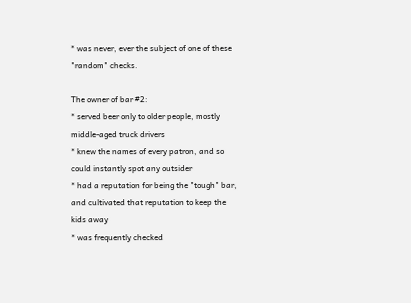* was never, ever the subject of one of these "random" checks.

The owner of bar #2:
* served beer only to older people, mostly middle-aged truck drivers
* knew the names of every patron, and so could instantly spot any outsider
* had a reputation for being the "tough" bar, and cultivated that reputation to keep the kids away
* was frequently checked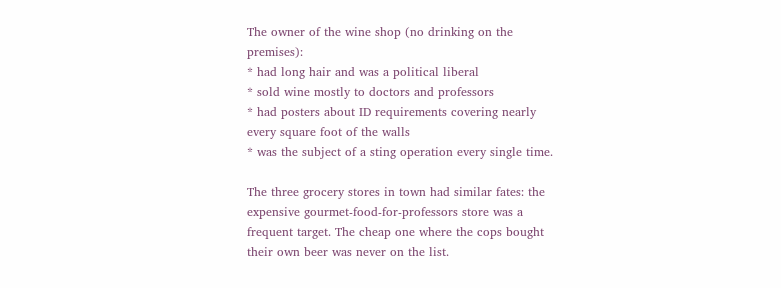The owner of the wine shop (no drinking on the premises):
* had long hair and was a political liberal
* sold wine mostly to doctors and professors
* had posters about ID requirements covering nearly every square foot of the walls
* was the subject of a sting operation every single time.

The three grocery stores in town had similar fates: the expensive gourmet-food-for-professors store was a frequent target. The cheap one where the cops bought their own beer was never on the list.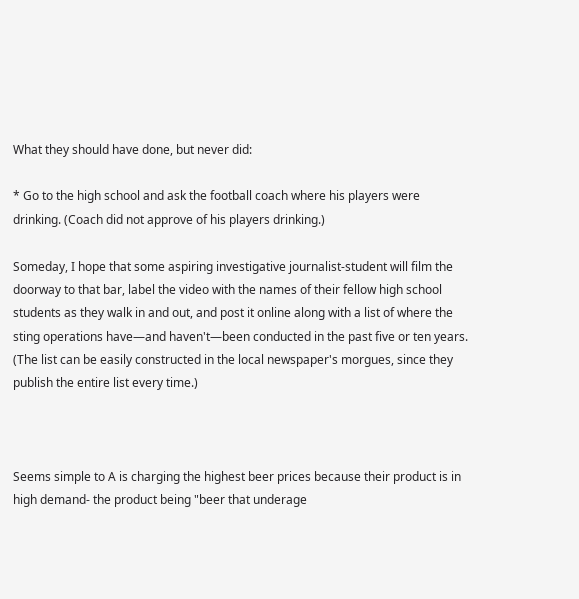What they should have done, but never did:

* Go to the high school and ask the football coach where his players were drinking. (Coach did not approve of his players drinking.)

Someday, I hope that some aspiring investigative journalist-student will film the doorway to that bar, label the video with the names of their fellow high school students as they walk in and out, and post it online along with a list of where the sting operations have—and haven't—been conducted in the past five or ten years. (The list can be easily constructed in the local newspaper's morgues, since they publish the entire list every time.)



Seems simple to A is charging the highest beer prices because their product is in high demand- the product being "beer that underage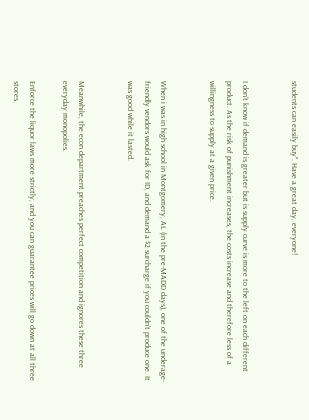students can easily buy". Have a great day, everyone!


I don't know if demand is greater but is supply curve is more to the left on each different product. As the risk of punishment increases, the costs increase and therefore less of a willingness to supply at a given price.


When i was in high school in Montgomery, AL (in the pre-MADD days), one of the underage-friendly vendors would ask for ID, and demand a $2 surcharge if you couldn't produce one. It was good while it lasted.


Meanwhile, the econ department preaches perfect competition and ignores these three everyday monopolies.

Enforce the liquor laws more strictly, and you can guarantee prices will go down at all three stores.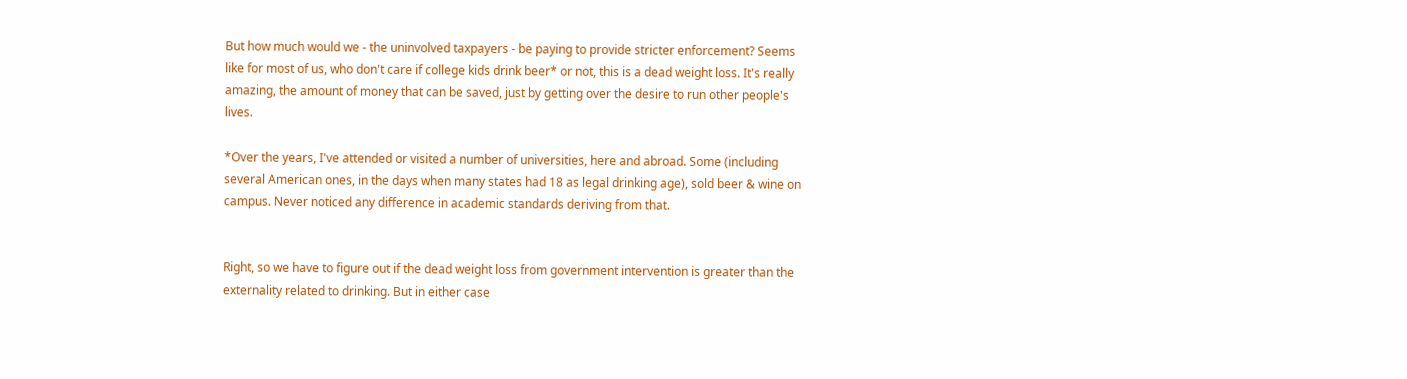But how much would we - the uninvolved taxpayers - be paying to provide stricter enforcement? Seems like for most of us, who don't care if college kids drink beer* or not, this is a dead weight loss. It's really amazing, the amount of money that can be saved, just by getting over the desire to run other people's lives.

*Over the years, I've attended or visited a number of universities, here and abroad. Some (including several American ones, in the days when many states had 18 as legal drinking age), sold beer & wine on campus. Never noticed any difference in academic standards deriving from that.


Right, so we have to figure out if the dead weight loss from government intervention is greater than the externality related to drinking. But in either case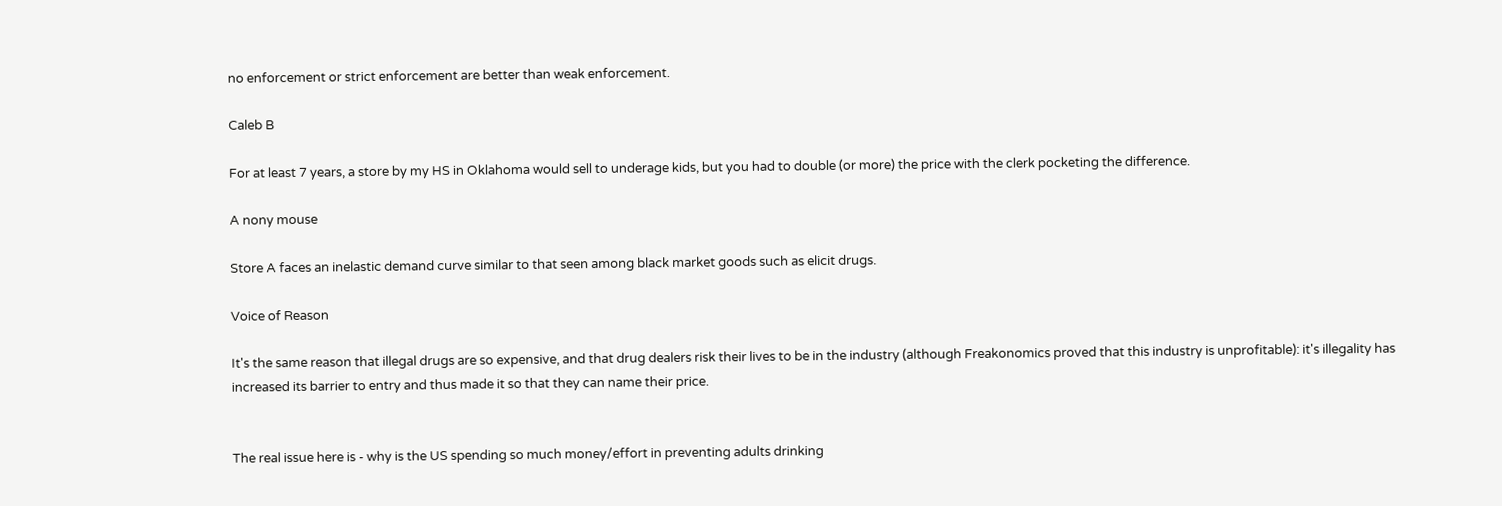no enforcement or strict enforcement are better than weak enforcement.

Caleb B

For at least 7 years, a store by my HS in Oklahoma would sell to underage kids, but you had to double (or more) the price with the clerk pocketing the difference.

A nony mouse

Store A faces an inelastic demand curve similar to that seen among black market goods such as elicit drugs.

Voice of Reason

It's the same reason that illegal drugs are so expensive, and that drug dealers risk their lives to be in the industry (although Freakonomics proved that this industry is unprofitable): it's illegality has increased its barrier to entry and thus made it so that they can name their price.


The real issue here is - why is the US spending so much money/effort in preventing adults drinking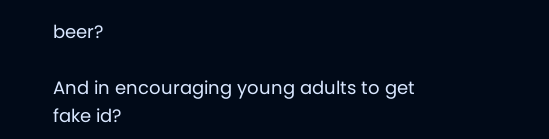beer?

And in encouraging young adults to get fake id?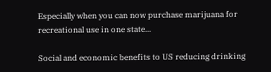Especially when you can now purchase marijuana for recreational use in one state...

Social and economic benefits to US reducing drinking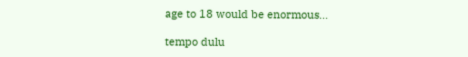age to 18 would be enormous...

tempo dulu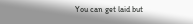You can get laid but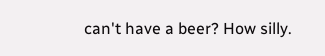can't have a beer? How silly.